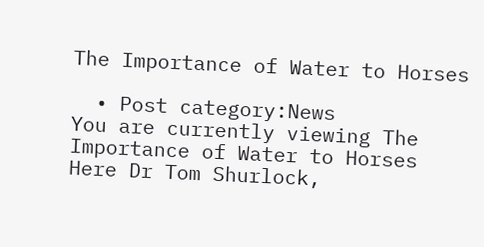The Importance of Water to Horses

  • Post category:News
You are currently viewing The Importance of Water to Horses
Here Dr Tom Shurlock,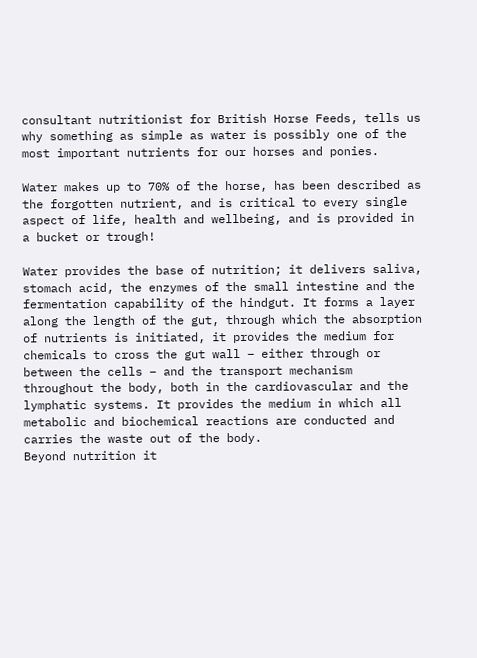consultant nutritionist for British Horse Feeds, tells us why something as simple as water is possibly one of the most important nutrients for our horses and ponies.

Water makes up to 70% of the horse, has been described as the forgotten nutrient, and is critical to every single aspect of life, health and wellbeing, and is provided in a bucket or trough!

Water provides the base of nutrition; it delivers saliva, stomach acid, the enzymes of the small intestine and the fermentation capability of the hindgut. It forms a layer along the length of the gut, through which the absorption of nutrients is initiated, it provides the medium for chemicals to cross the gut wall – either through or between the cells – and the transport mechanism throughout the body, both in the cardiovascular and the lymphatic systems. It provides the medium in which all metabolic and biochemical reactions are conducted and carries the waste out of the body.
Beyond nutrition it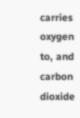carries oxygen to, and carbon dioxide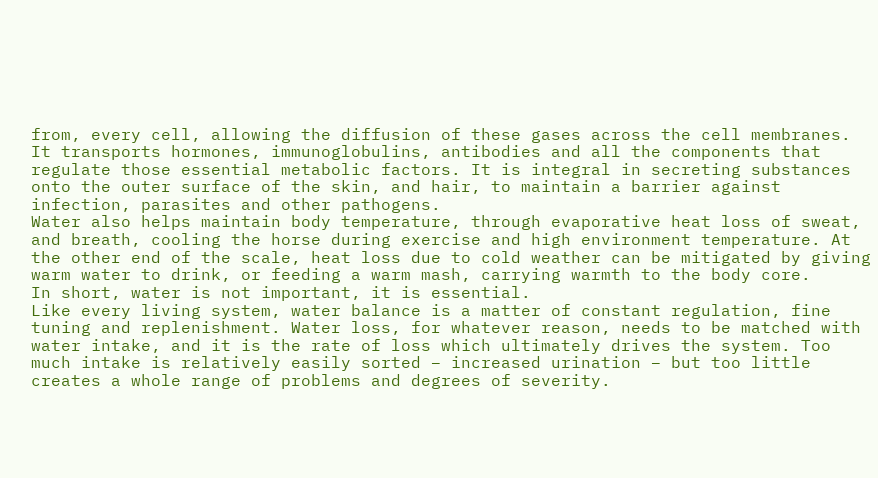from, every cell, allowing the diffusion of these gases across the cell membranes. It transports hormones, immunoglobulins, antibodies and all the components that regulate those essential metabolic factors. It is integral in secreting substances onto the outer surface of the skin, and hair, to maintain a barrier against infection, parasites and other pathogens.
Water also helps maintain body temperature, through evaporative heat loss of sweat, and breath, cooling the horse during exercise and high environment temperature. At the other end of the scale, heat loss due to cold weather can be mitigated by giving warm water to drink, or feeding a warm mash, carrying warmth to the body core.
In short, water is not important, it is essential.
Like every living system, water balance is a matter of constant regulation, fine tuning and replenishment. Water loss, for whatever reason, needs to be matched with water intake, and it is the rate of loss which ultimately drives the system. Too much intake is relatively easily sorted – increased urination – but too little creates a whole range of problems and degrees of severity.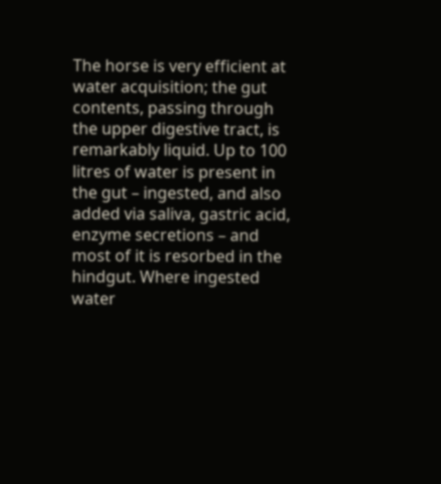The horse is very efficient at water acquisition; the gut contents, passing through the upper digestive tract, is remarkably liquid. Up to 100 litres of water is present in the gut – ingested, and also added via saliva, gastric acid, enzyme secretions – and most of it is resorbed in the hindgut. Where ingested water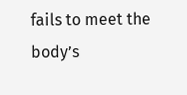fails to meet the body’s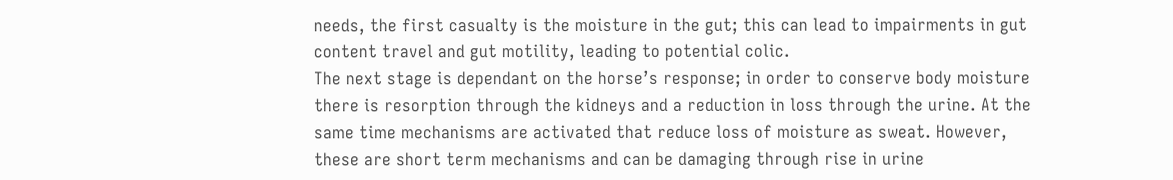needs, the first casualty is the moisture in the gut; this can lead to impairments in gut content travel and gut motility, leading to potential colic.
The next stage is dependant on the horse’s response; in order to conserve body moisture there is resorption through the kidneys and a reduction in loss through the urine. At the same time mechanisms are activated that reduce loss of moisture as sweat. However, these are short term mechanisms and can be damaging through rise in urine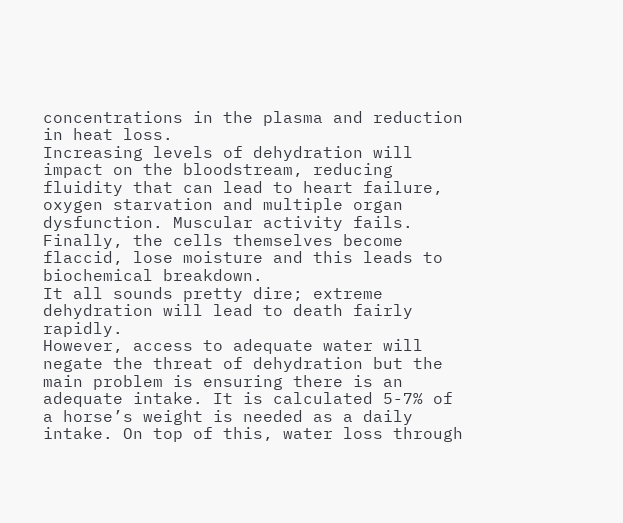concentrations in the plasma and reduction in heat loss.
Increasing levels of dehydration will impact on the bloodstream, reducing fluidity that can lead to heart failure, oxygen starvation and multiple organ dysfunction. Muscular activity fails. Finally, the cells themselves become flaccid, lose moisture and this leads to biochemical breakdown.
It all sounds pretty dire; extreme dehydration will lead to death fairly rapidly.
However, access to adequate water will negate the threat of dehydration but the main problem is ensuring there is an adequate intake. It is calculated 5-7% of a horse’s weight is needed as a daily intake. On top of this, water loss through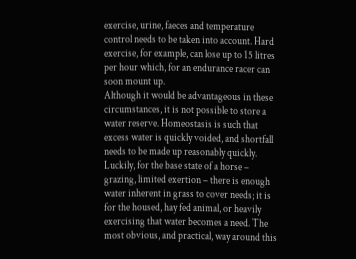exercise, urine, faeces and temperature control needs to be taken into account. Hard exercise, for example, can lose up to 15 litres per hour which, for an endurance racer can soon mount up.
Although it would be advantageous in these circumstances, it is not possible to store a water reserve. Homeostasis is such that excess water is quickly voided, and shortfall needs to be made up reasonably quickly. Luckily, for the base state of a horse – grazing, limited exertion – there is enough water inherent in grass to cover needs; it is for the housed, hay fed animal, or heavily exercising that water becomes a need. The most obvious, and practical, way around this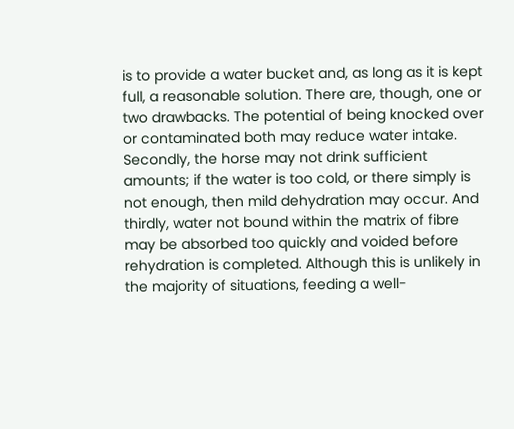is to provide a water bucket and, as long as it is kept full, a reasonable solution. There are, though, one or two drawbacks. The potential of being knocked over or contaminated both may reduce water intake. Secondly, the horse may not drink sufficient amounts; if the water is too cold, or there simply is not enough, then mild dehydration may occur. And thirdly, water not bound within the matrix of fibre may be absorbed too quickly and voided before rehydration is completed. Although this is unlikely in the majority of situations, feeding a well-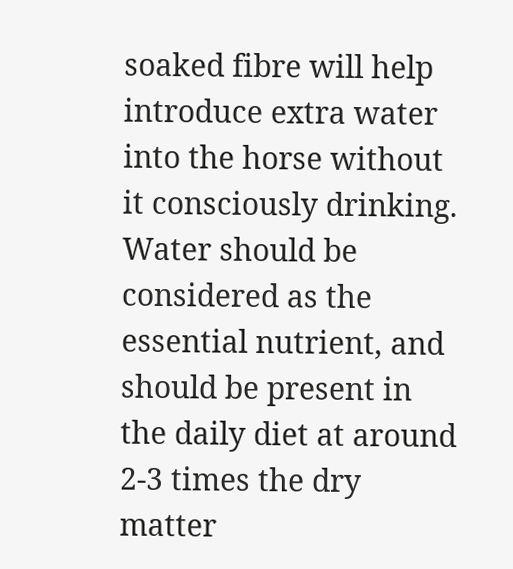soaked fibre will help introduce extra water into the horse without it consciously drinking.
Water should be considered as the essential nutrient, and should be present in the daily diet at around 2-3 times the dry matter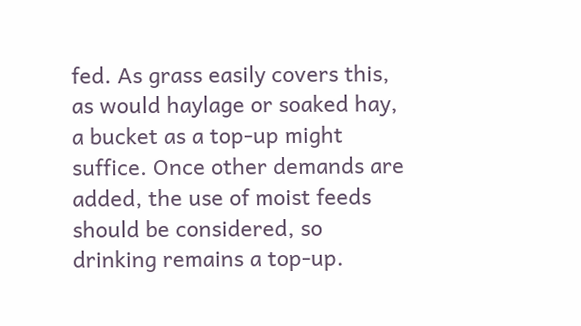fed. As grass easily covers this, as would haylage or soaked hay, a bucket as a top-up might suffice. Once other demands are added, the use of moist feeds should be considered, so drinking remains a top-up.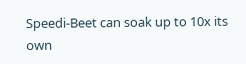Speedi-Beet can soak up to 10x its own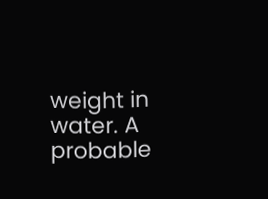weight in water. A probable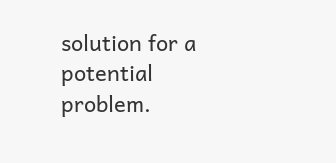solution for a potential problem.